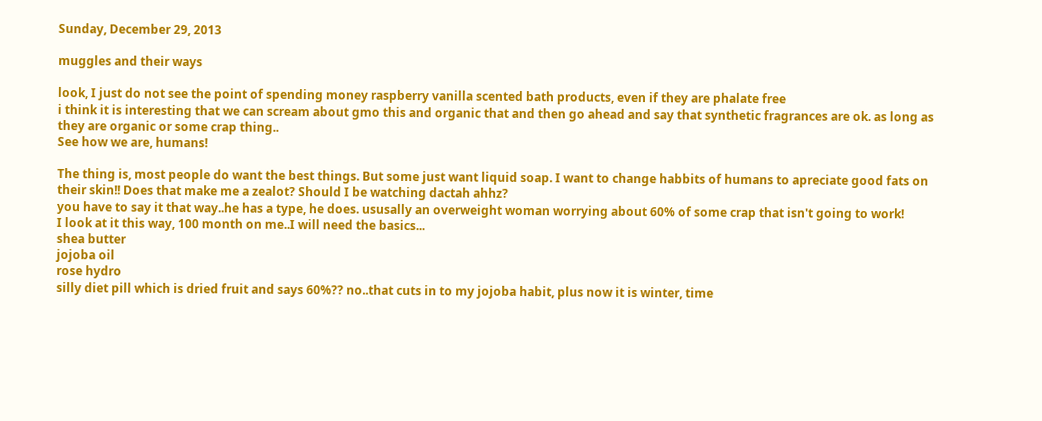Sunday, December 29, 2013

muggles and their ways

look, I just do not see the point of spending money raspberry vanilla scented bath products, even if they are phalate free
i think it is interesting that we can scream about gmo this and organic that and then go ahead and say that synthetic fragrances are ok. as long as they are organic or some crap thing..
See how we are, humans!

The thing is, most people do want the best things. But some just want liquid soap. I want to change habbits of humans to apreciate good fats on their skin!! Does that make me a zealot? Should I be watching dactah ahhz?
you have to say it that way..he has a type, he does. ususally an overweight woman worrying about 60% of some crap that isn't going to work!
I look at it this way, 100 month on me..I will need the basics...
shea butter
jojoba oil
rose hydro
silly diet pill which is dried fruit and says 60%?? no..that cuts in to my jojoba habit, plus now it is winter, time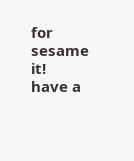for sesame it!
have a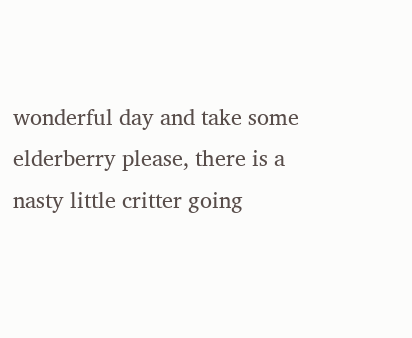wonderful day and take some elderberry please, there is a nasty little critter going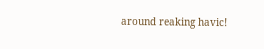around reaking havic!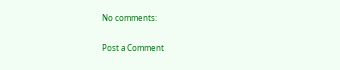No comments:

Post a Comment